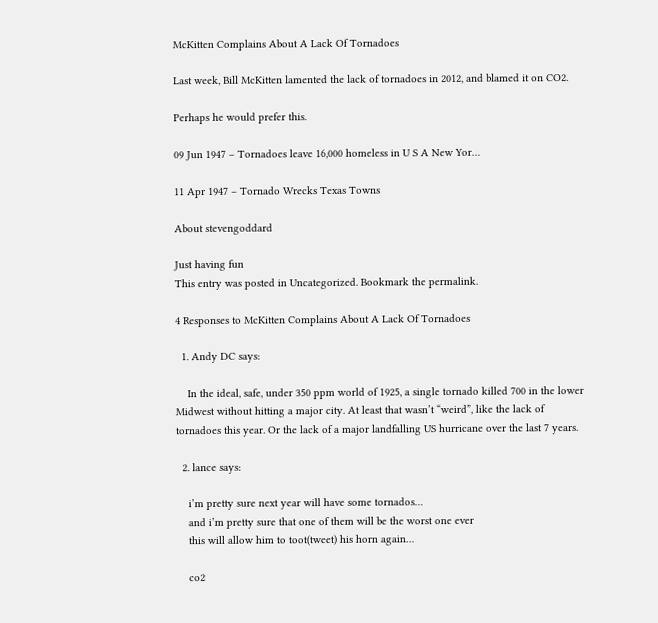McKitten Complains About A Lack Of Tornadoes

Last week, Bill McKitten lamented the lack of tornadoes in 2012, and blamed it on CO2.

Perhaps he would prefer this.

09 Jun 1947 – Tornadoes leave 16,000 homeless in U S A New Yor…

11 Apr 1947 – Tornado Wrecks Texas Towns

About stevengoddard

Just having fun
This entry was posted in Uncategorized. Bookmark the permalink.

4 Responses to McKitten Complains About A Lack Of Tornadoes

  1. Andy DC says:

    In the ideal, safe, under 350 ppm world of 1925, a single tornado killed 700 in the lower Midwest without hitting a major city. At least that wasn’t “weird”, like the lack of tornadoes this year. Or the lack of a major landfalling US hurricane over the last 7 years.

  2. lance says:

    i’m pretty sure next year will have some tornados…
    and i’m pretty sure that one of them will be the worst one ever
    this will allow him to toot(tweet) his horn again…

    co2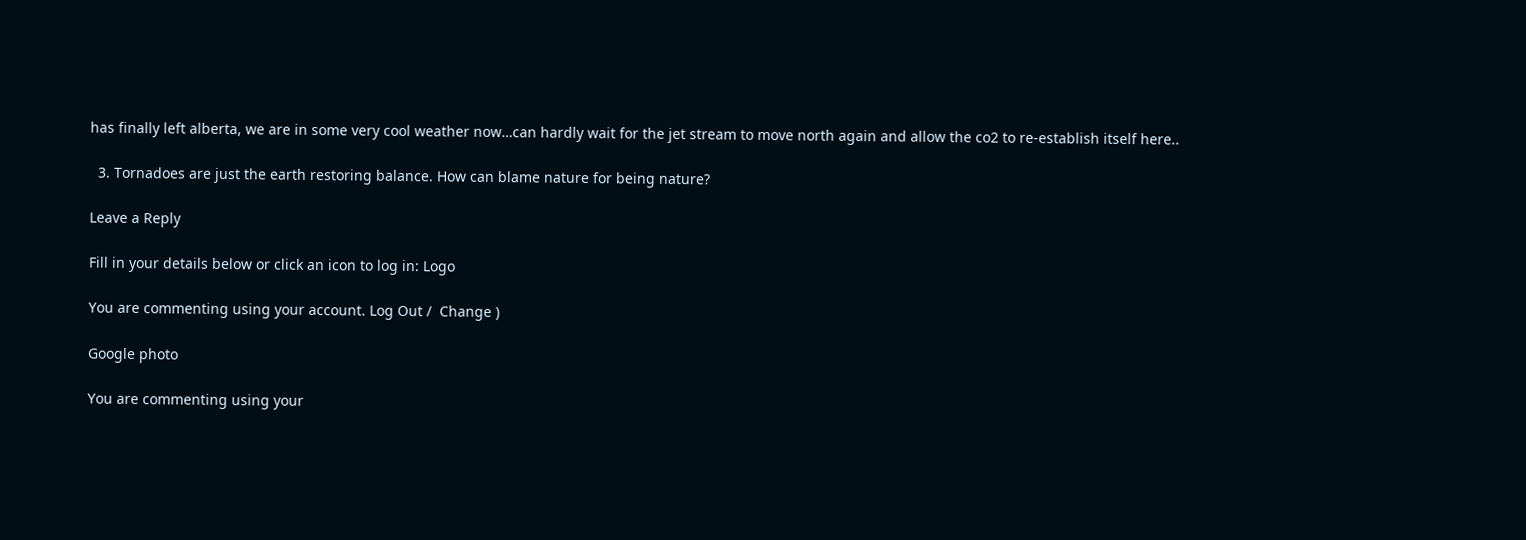has finally left alberta, we are in some very cool weather now…can hardly wait for the jet stream to move north again and allow the co2 to re-establish itself here..

  3. Tornadoes are just the earth restoring balance. How can blame nature for being nature?

Leave a Reply

Fill in your details below or click an icon to log in: Logo

You are commenting using your account. Log Out /  Change )

Google photo

You are commenting using your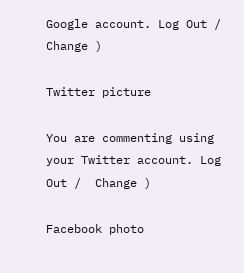Google account. Log Out /  Change )

Twitter picture

You are commenting using your Twitter account. Log Out /  Change )

Facebook photo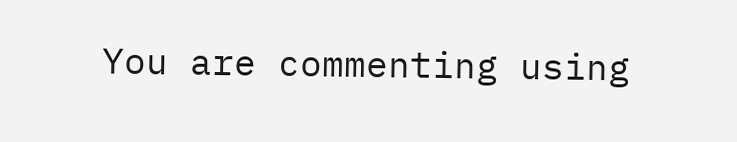You are commenting using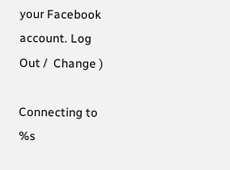your Facebook account. Log Out /  Change )

Connecting to %s